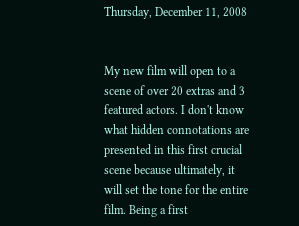Thursday, December 11, 2008


My new film will open to a scene of over 20 extras and 3 featured actors. I don't know what hidden connotations are presented in this first crucial scene because ultimately, it will set the tone for the entire film. Being a first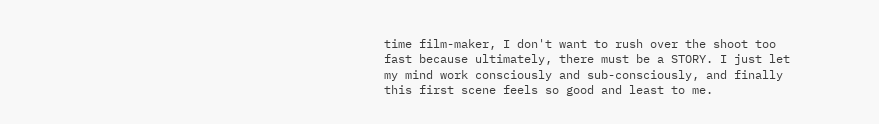time film-maker, I don't want to rush over the shoot too fast because ultimately, there must be a STORY. I just let my mind work consciously and sub-consciously, and finally this first scene feels so good and least to me.